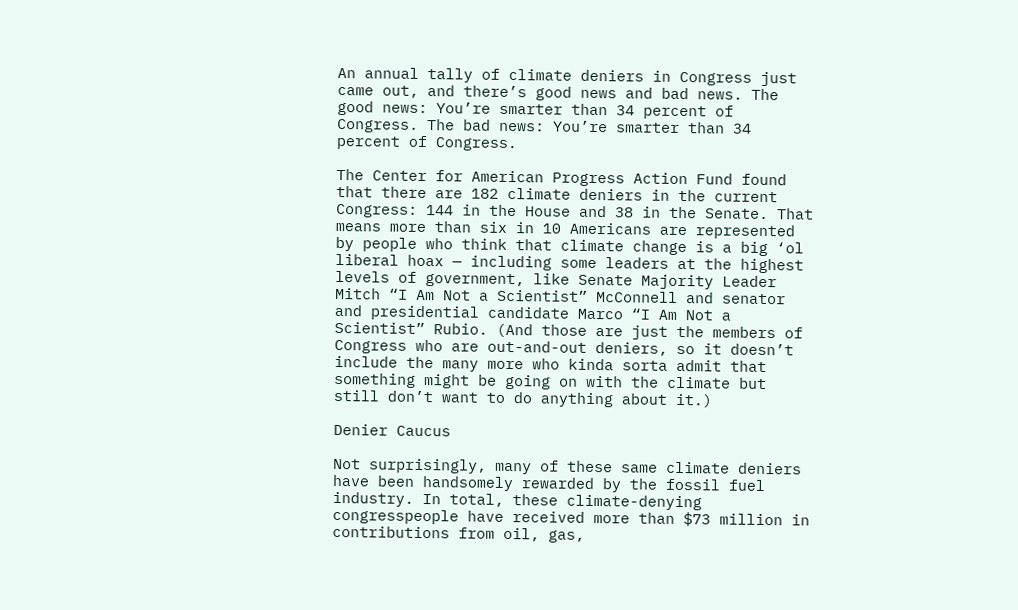An annual tally of climate deniers in Congress just came out, and there’s good news and bad news. The good news: You’re smarter than 34 percent of Congress. The bad news: You’re smarter than 34 percent of Congress.

The Center for American Progress Action Fund found that there are 182 climate deniers in the current Congress: 144 in the House and 38 in the Senate. That means more than six in 10 Americans are represented by people who think that climate change is a big ‘ol liberal hoax — including some leaders at the highest levels of government, like Senate Majority Leader Mitch “I Am Not a Scientist” McConnell and senator and presidential candidate Marco “I Am Not a Scientist” Rubio. (And those are just the members of Congress who are out-and-out deniers, so it doesn’t include the many more who kinda sorta admit that something might be going on with the climate but still don’t want to do anything about it.)

Denier Caucus

Not surprisingly, many of these same climate deniers have been handsomely rewarded by the fossil fuel industry. In total, these climate-denying congresspeople have received more than $73 million in contributions from oil, gas,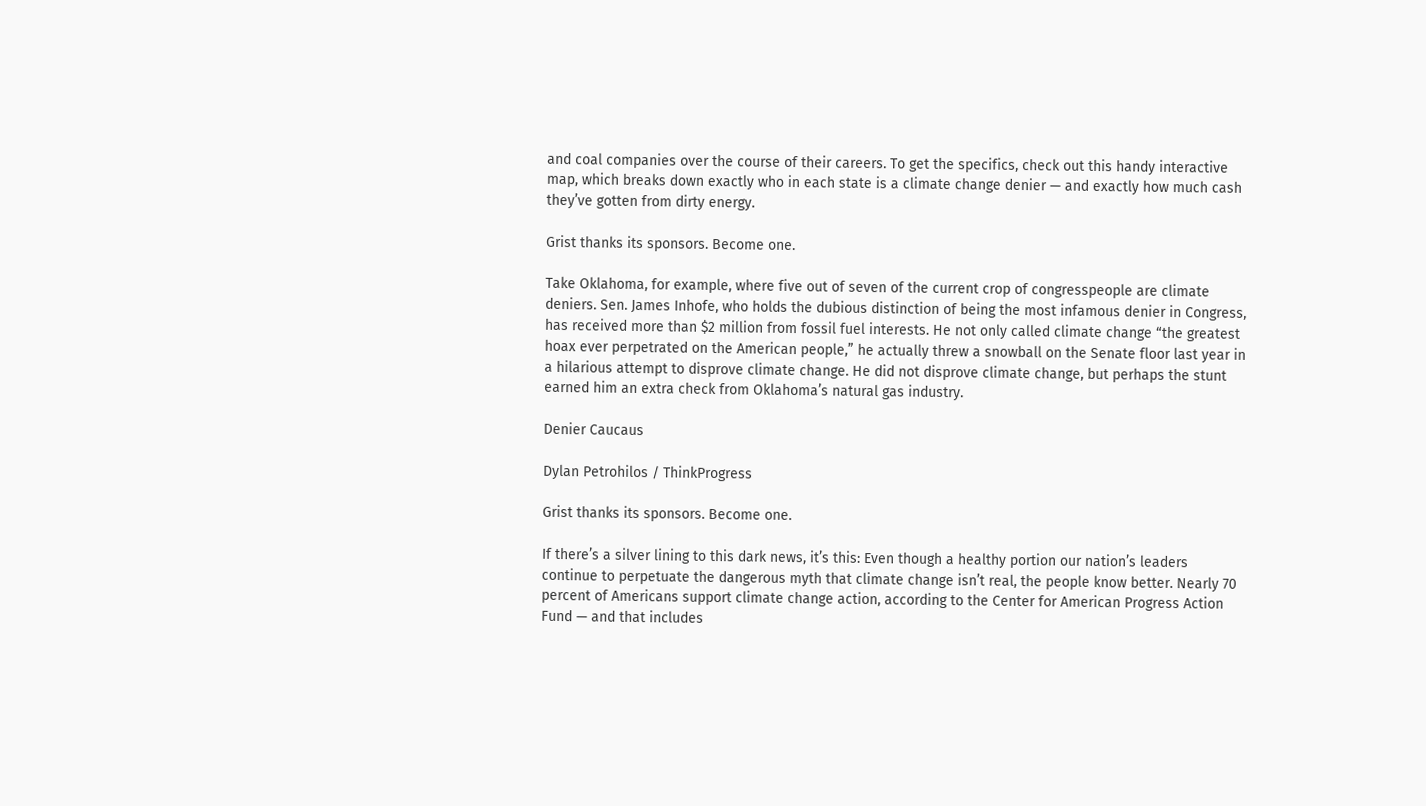and coal companies over the course of their careers. To get the specifics, check out this handy interactive map, which breaks down exactly who in each state is a climate change denier — and exactly how much cash they’ve gotten from dirty energy.

Grist thanks its sponsors. Become one.

Take Oklahoma, for example, where five out of seven of the current crop of congresspeople are climate deniers. Sen. James Inhofe, who holds the dubious distinction of being the most infamous denier in Congress, has received more than $2 million from fossil fuel interests. He not only called climate change “the greatest hoax ever perpetrated on the American people,” he actually threw a snowball on the Senate floor last year in a hilarious attempt to disprove climate change. He did not disprove climate change, but perhaps the stunt earned him an extra check from Oklahoma’s natural gas industry.

Denier Caucaus

Dylan Petrohilos / ThinkProgress

Grist thanks its sponsors. Become one.

If there’s a silver lining to this dark news, it’s this: Even though a healthy portion our nation’s leaders continue to perpetuate the dangerous myth that climate change isn’t real, the people know better. Nearly 70 percent of Americans support climate change action, according to the Center for American Progress Action Fund — and that includes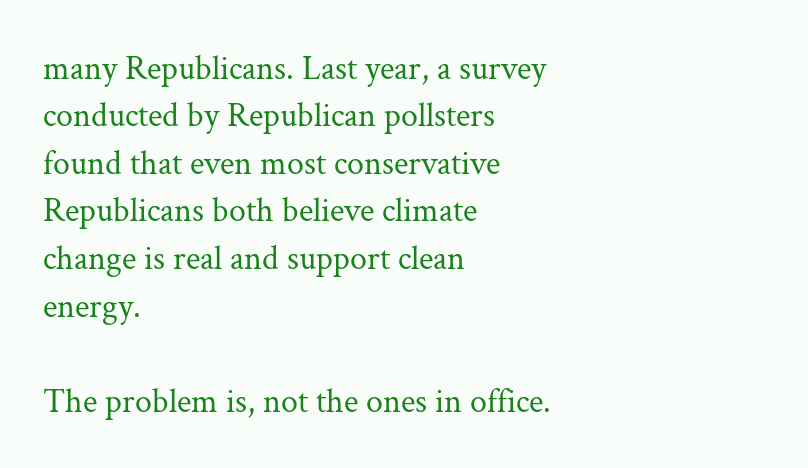many Republicans. Last year, a survey conducted by Republican pollsters found that even most conservative Republicans both believe climate change is real and support clean energy.

The problem is, not the ones in office.